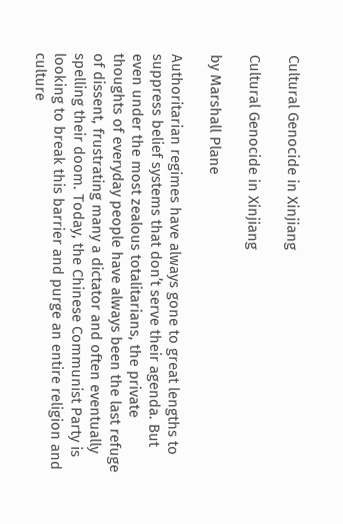Cultural Genocide in Xinjiang

Cultural Genocide in Xinjiang

by Marshall Plane

Authoritarian regimes have always gone to great lengths to suppress belief systems that don’t serve their agenda. But even under the most zealous totalitarians, the private thoughts of everyday people have always been the last refuge of dissent, frustrating many a dictator and often eventually spelling their doom. Today, the Chinese Communist Party is looking to break this barrier and purge an entire religion and culture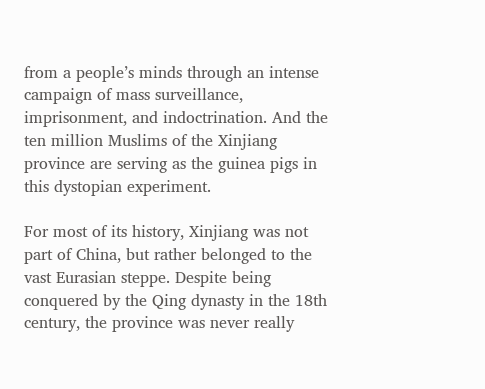from a people’s minds through an intense campaign of mass surveillance, imprisonment, and indoctrination. And the ten million Muslims of the Xinjiang province are serving as the guinea pigs in this dystopian experiment.

For most of its history, Xinjiang was not part of China, but rather belonged to the vast Eurasian steppe. Despite being conquered by the Qing dynasty in the 18th century, the province was never really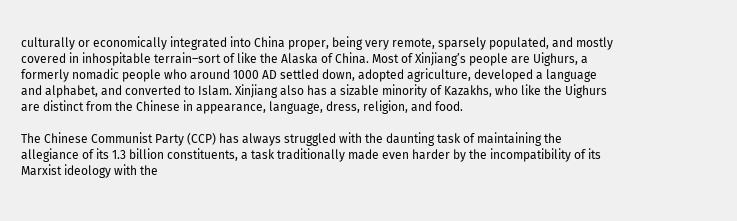culturally or economically integrated into China proper, being very remote, sparsely populated, and mostly covered in inhospitable terrain–sort of like the Alaska of China. Most of Xinjiang’s people are Uighurs, a formerly nomadic people who around 1000 AD settled down, adopted agriculture, developed a language and alphabet, and converted to Islam. Xinjiang also has a sizable minority of Kazakhs, who like the Uighurs are distinct from the Chinese in appearance, language, dress, religion, and food.

The Chinese Communist Party (CCP) has always struggled with the daunting task of maintaining the allegiance of its 1.3 billion constituents, a task traditionally made even harder by the incompatibility of its Marxist ideology with the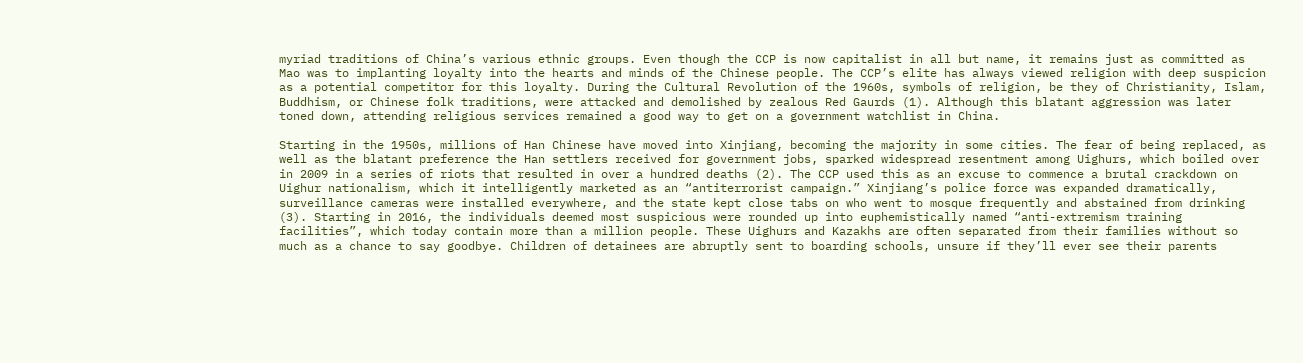myriad traditions of China’s various ethnic groups. Even though the CCP is now capitalist in all but name, it remains just as committed as Mao was to implanting loyalty into the hearts and minds of the Chinese people. The CCP’s elite has always viewed religion with deep suspicion as a potential competitor for this loyalty. During the Cultural Revolution of the 1960s, symbols of religion, be they of Christianity, Islam, Buddhism, or Chinese folk traditions, were attacked and demolished by zealous Red Gaurds (1). Although this blatant aggression was later toned down, attending religious services remained a good way to get on a government watchlist in China.

Starting in the 1950s, millions of Han Chinese have moved into Xinjiang, becoming the majority in some cities. The fear of being replaced, as well as the blatant preference the Han settlers received for government jobs, sparked widespread resentment among Uighurs, which boiled over in 2009 in a series of riots that resulted in over a hundred deaths (2). The CCP used this as an excuse to commence a brutal crackdown on Uighur nationalism, which it intelligently marketed as an “antiterrorist campaign.” Xinjiang’s police force was expanded dramatically, surveillance cameras were installed everywhere, and the state kept close tabs on who went to mosque frequently and abstained from drinking (3). Starting in 2016, the individuals deemed most suspicious were rounded up into euphemistically named “anti-extremism training facilities”, which today contain more than a million people. These Uighurs and Kazakhs are often separated from their families without so much as a chance to say goodbye. Children of detainees are abruptly sent to boarding schools, unsure if they’ll ever see their parents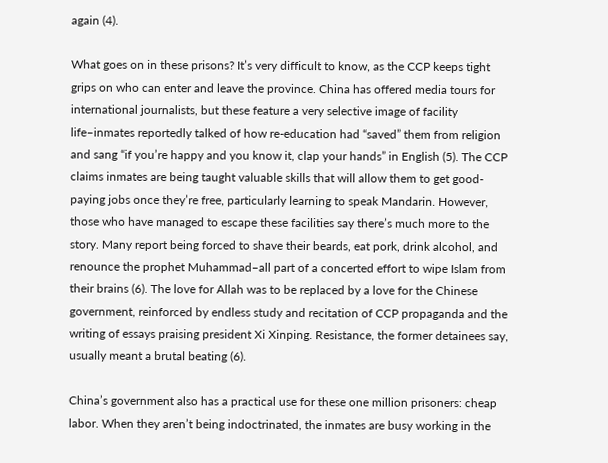again (4).

What goes on in these prisons? It’s very difficult to know, as the CCP keeps tight grips on who can enter and leave the province. China has offered media tours for international journalists, but these feature a very selective image of facility life–inmates reportedly talked of how re-education had “saved” them from religion and sang “if you’re happy and you know it, clap your hands” in English (5). The CCP claims inmates are being taught valuable skills that will allow them to get good-paying jobs once they’re free, particularly learning to speak Mandarin. However, those who have managed to escape these facilities say there’s much more to the story. Many report being forced to shave their beards, eat pork, drink alcohol, and renounce the prophet Muhammad–all part of a concerted effort to wipe Islam from their brains (6). The love for Allah was to be replaced by a love for the Chinese government, reinforced by endless study and recitation of CCP propaganda and the writing of essays praising president Xi Xinping. Resistance, the former detainees say, usually meant a brutal beating (6).

China’s government also has a practical use for these one million prisoners: cheap labor. When they aren’t being indoctrinated, the inmates are busy working in the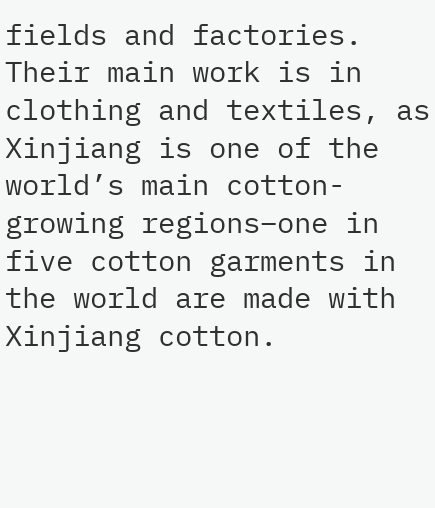fields and factories. Their main work is in clothing and textiles, as Xinjiang is one of the world’s main cotton-growing regions–one in five cotton garments in the world are made with Xinjiang cotton.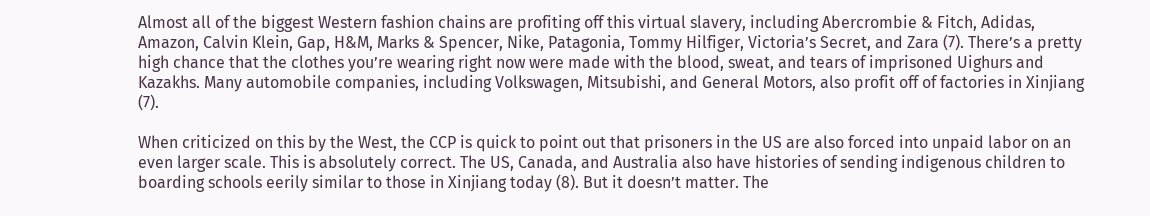Almost all of the biggest Western fashion chains are profiting off this virtual slavery, including Abercrombie & Fitch, Adidas, Amazon, Calvin Klein, Gap, H&M, Marks & Spencer, Nike, Patagonia, Tommy Hilfiger, Victoria’s Secret, and Zara (7). There’s a pretty high chance that the clothes you’re wearing right now were made with the blood, sweat, and tears of imprisoned Uighurs and Kazakhs. Many automobile companies, including Volkswagen, Mitsubishi, and General Motors, also profit off of factories in Xinjiang (7).

When criticized on this by the West, the CCP is quick to point out that prisoners in the US are also forced into unpaid labor on an even larger scale. This is absolutely correct. The US, Canada, and Australia also have histories of sending indigenous children to boarding schools eerily similar to those in Xinjiang today (8). But it doesn’t matter. The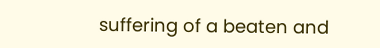suffering of a beaten and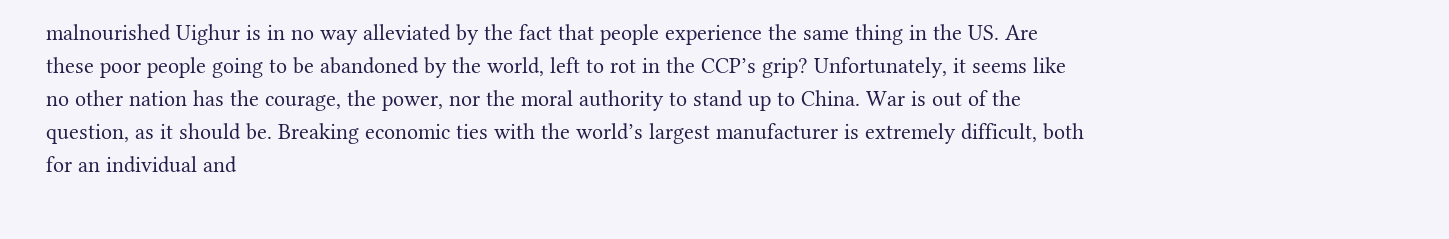malnourished Uighur is in no way alleviated by the fact that people experience the same thing in the US. Are these poor people going to be abandoned by the world, left to rot in the CCP’s grip? Unfortunately, it seems like no other nation has the courage, the power, nor the moral authority to stand up to China. War is out of the question, as it should be. Breaking economic ties with the world’s largest manufacturer is extremely difficult, both for an individual and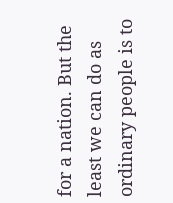for a nation. But the least we can do as ordinary people is to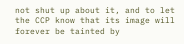not shut up about it, and to let the CCP know that its image will forever be tainted by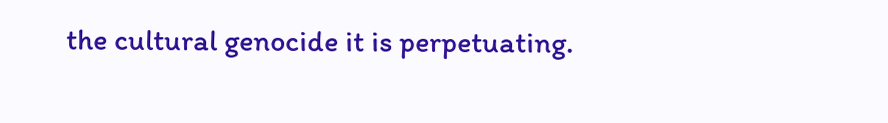the cultural genocide it is perpetuating.